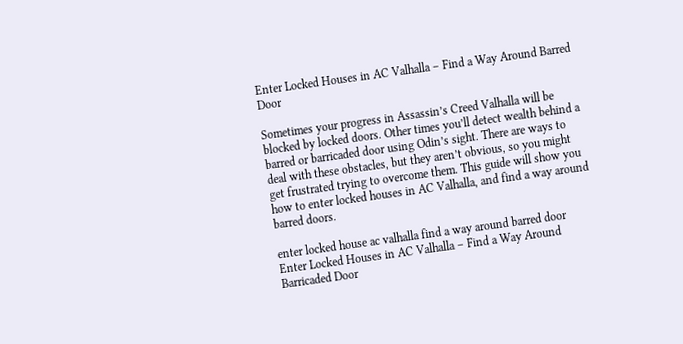Enter Locked Houses in AC Valhalla – Find a Way Around Barred Door

Sometimes your progress in Assassin’s Creed Valhalla will be blocked by locked doors. Other times you’ll detect wealth behind a barred or barricaded door using Odin’s sight. There are ways to deal with these obstacles, but they aren’t obvious, so you might get frustrated trying to overcome them. This guide will show you how to enter locked houses in AC Valhalla, and find a way around barred doors.

enter locked house ac valhalla find a way around barred door
Enter Locked Houses in AC Valhalla – Find a Way Around Barricaded Door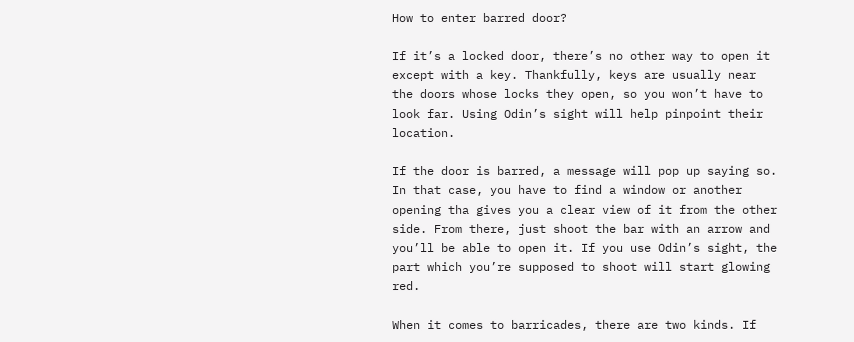How to enter barred door?

If it’s a locked door, there’s no other way to open it except with a key. Thankfully, keys are usually near the doors whose locks they open, so you won’t have to look far. Using Odin’s sight will help pinpoint their location.

If the door is barred, a message will pop up saying so. In that case, you have to find a window or another opening tha gives you a clear view of it from the other side. From there, just shoot the bar with an arrow and you’ll be able to open it. If you use Odin’s sight, the part which you’re supposed to shoot will start glowing red.

When it comes to barricades, there are two kinds. If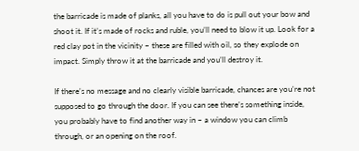the barricade is made of planks, all you have to do is pull out your bow and shoot it. If it’s made of rocks and ruble, you’ll need to blow it up. Look for a red clay pot in the vicinity – these are filled with oil, so they explode on impact. Simply throw it at the barricade and you’ll destroy it.

If there’s no message and no clearly visible barricade, chances are you’re not supposed to go through the door. If you can see there’s something inside, you probably have to find another way in – a window you can climb through, or an opening on the roof.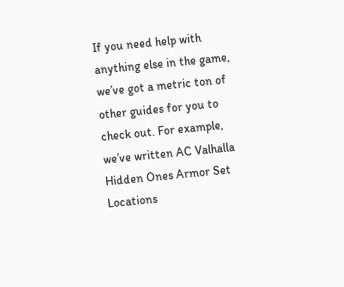If you need help with anything else in the game, we’ve got a metric ton of other guides for you to check out. For example, we’ve written AC Valhalla Hidden Ones Armor Set Locations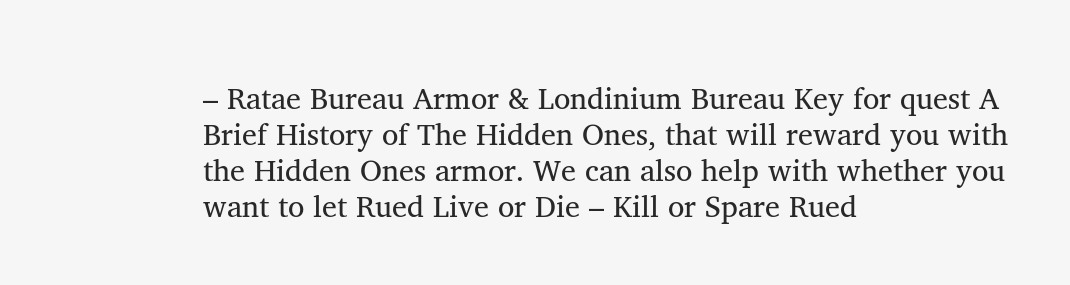– Ratae Bureau Armor & Londinium Bureau Key for quest A Brief History of The Hidden Ones, that will reward you with the Hidden Ones armor. We can also help with whether you want to let Rued Live or Die – Kill or Spare Rued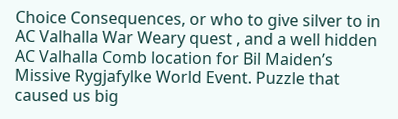Choice Consequences, or who to give silver to in AC Valhalla War Weary quest , and a well hidden AC Valhalla Comb location for Bil Maiden’s Missive Rygjafylke World Event. Puzzle that caused us big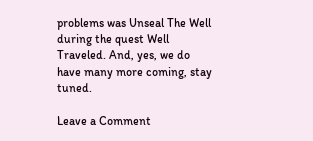problems was Unseal The Well during the quest Well Traveled. And, yes, we do have many more coming, stay tuned.

Leave a Comment